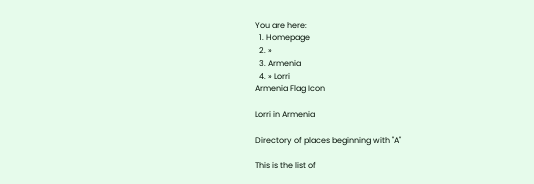You are here:
  1. Homepage
  2. »
  3. Armenia
  4. » Lorri
Armenia Flag Icon

Lorri in Armenia

Directory of places beginning with "A"

This is the list of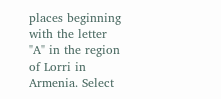places beginning with the letter "A" in the region of Lorri in Armenia. Select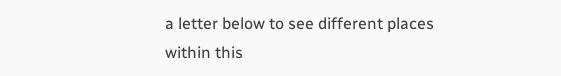a letter below to see different places within this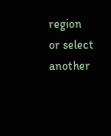region or select another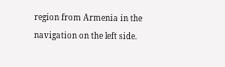region from Armenia in the navigation on the left side.